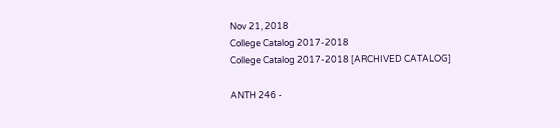Nov 21, 2018
College Catalog 2017-2018
College Catalog 2017-2018 [ARCHIVED CATALOG]

ANTH 246 -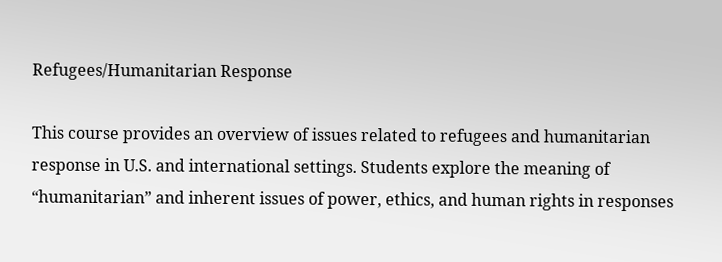Refugees/Humanitarian Response

This course provides an overview of issues related to refugees and humanitarian response in U.S. and international settings. Students explore the meaning of “humanitarian” and inherent issues of power, ethics, and human rights in responses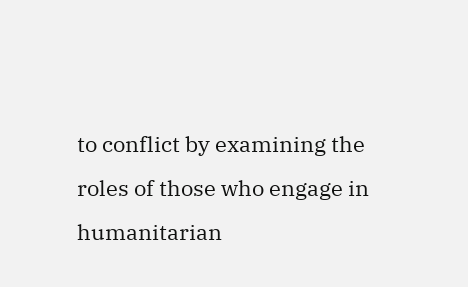to conflict by examining the roles of those who engage in humanitarian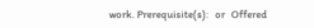work. Prerequisite(s):   or   Offered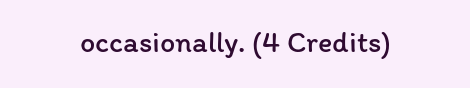occasionally. (4 Credits)